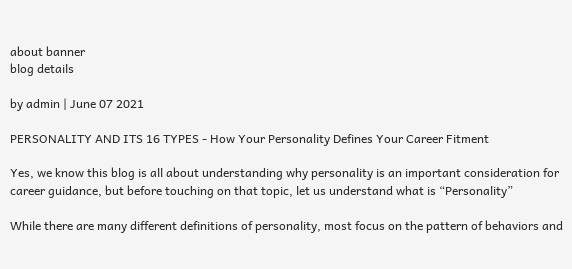about banner
blog details

by admin | June 07 2021

PERSONALITY AND ITS 16 TYPES - How Your Personality Defines Your Career Fitment

Yes, we know this blog is all about understanding why personality is an important consideration for career guidance, but before touching on that topic, let us understand what is “Personality”

While there are many different definitions of personality, most focus on the pattern of behaviors and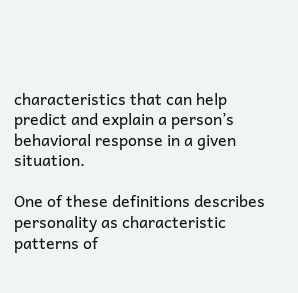characteristics that can help predict and explain a person’s behavioral response in a given situation.

One of these definitions describes personality as characteristic patterns of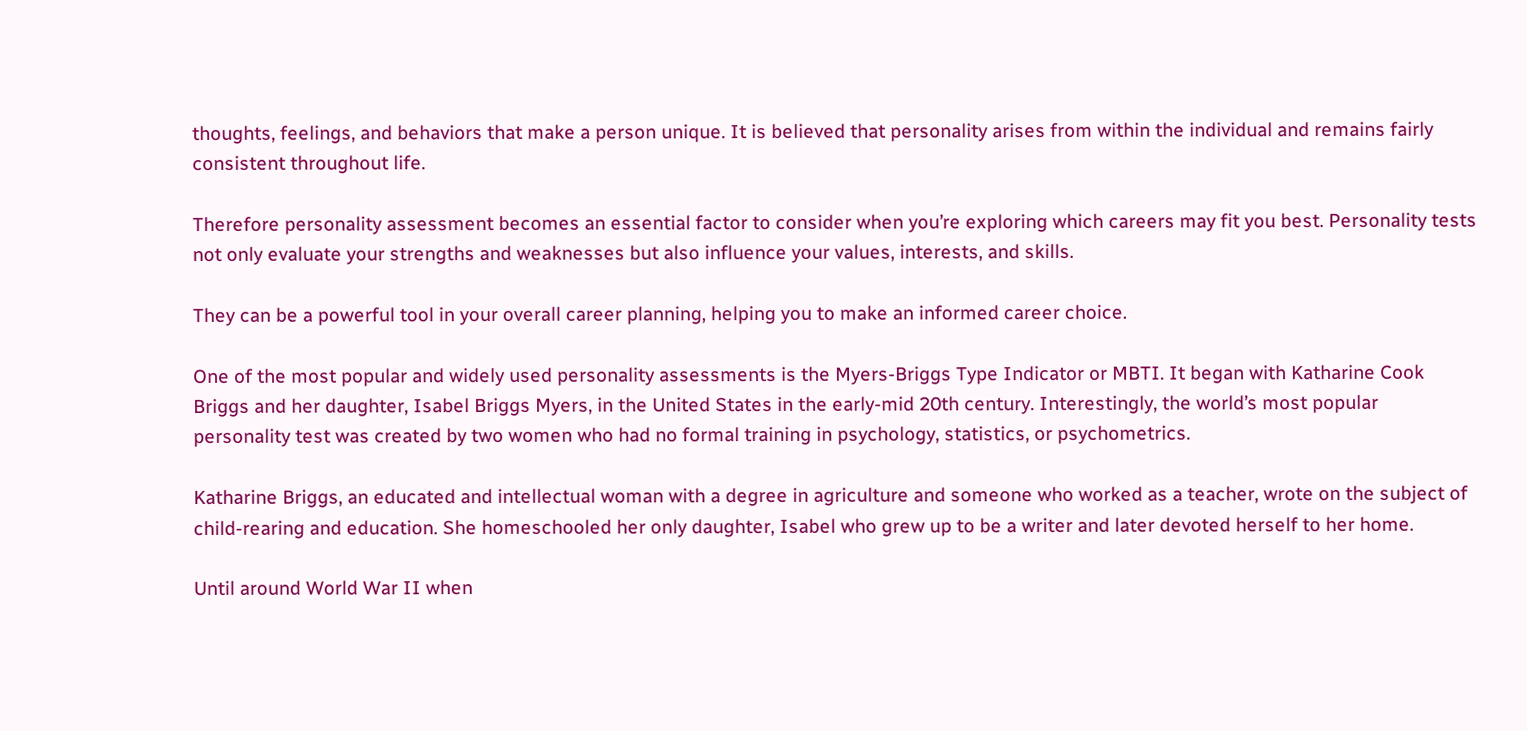thoughts, feelings, and behaviors that make a person unique. It is believed that personality arises from within the individual and remains fairly consistent throughout life.

Therefore personality assessment becomes an essential factor to consider when you’re exploring which careers may fit you best. Personality tests not only evaluate your strengths and weaknesses but also influence your values, interests, and skills.

They can be a powerful tool in your overall career planning, helping you to make an informed career choice.

One of the most popular and widely used personality assessments is the Myers-Briggs Type Indicator or MBTI. It began with Katharine Cook Briggs and her daughter, Isabel Briggs Myers, in the United States in the early-mid 20th century. Interestingly, the world’s most popular personality test was created by two women who had no formal training in psychology, statistics, or psychometrics.

Katharine Briggs, an educated and intellectual woman with a degree in agriculture and someone who worked as a teacher, wrote on the subject of child-rearing and education. She homeschooled her only daughter, Isabel who grew up to be a writer and later devoted herself to her home.

Until around World War II when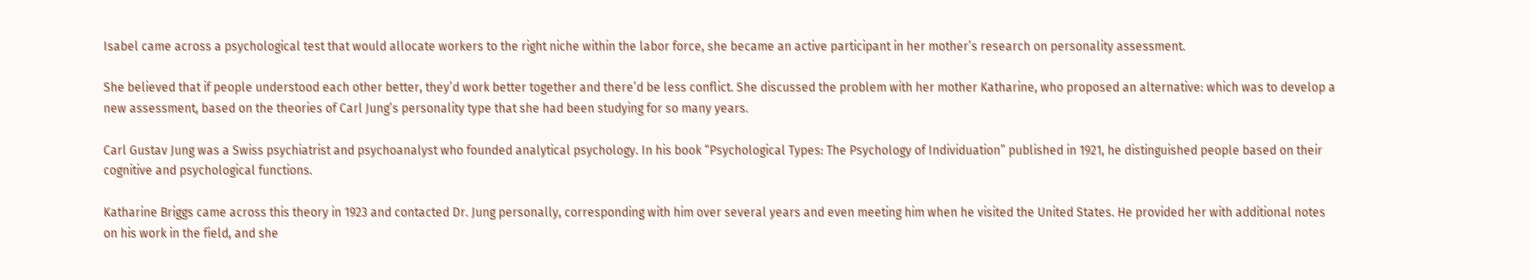Isabel came across a psychological test that would allocate workers to the right niche within the labor force, she became an active participant in her mother’s research on personality assessment.

She believed that if people understood each other better, they’d work better together and there’d be less conflict. She discussed the problem with her mother Katharine, who proposed an alternative: which was to develop a new assessment, based on the theories of Carl Jung’s personality type that she had been studying for so many years.

Carl Gustav Jung was a Swiss psychiatrist and psychoanalyst who founded analytical psychology. In his book “Psychological Types: The Psychology of Individuation” published in 1921, he distinguished people based on their cognitive and psychological functions.

Katharine Briggs came across this theory in 1923 and contacted Dr. Jung personally, corresponding with him over several years and even meeting him when he visited the United States. He provided her with additional notes on his work in the field, and she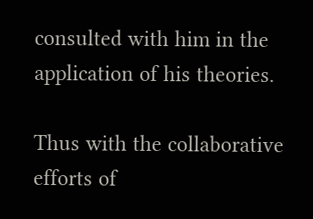consulted with him in the application of his theories.

Thus with the collaborative efforts of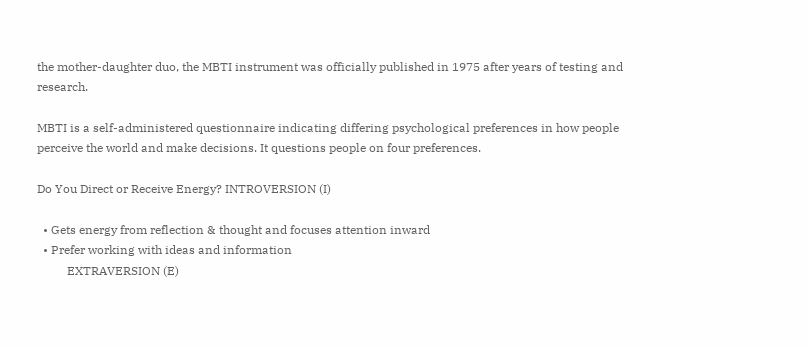the mother-daughter duo, the MBTI instrument was officially published in 1975 after years of testing and research.

MBTI is a self-administered questionnaire indicating differing psychological preferences in how people perceive the world and make decisions. It questions people on four preferences.

Do You Direct or Receive Energy? INTROVERSION (I)

  • Gets energy from reflection & thought and focuses attention inward
  • Prefer working with ideas and information
          EXTRAVERSION (E)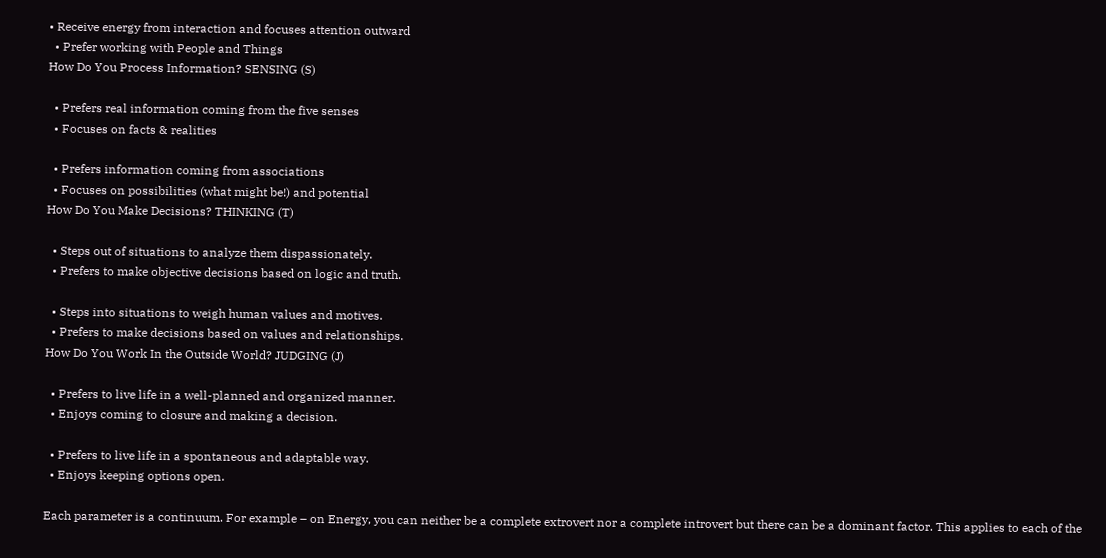• Receive energy from interaction and focuses attention outward
  • Prefer working with People and Things
How Do You Process Information? SENSING (S)

  • Prefers real information coming from the five senses
  • Focuses on facts & realities

  • Prefers information coming from associations
  • Focuses on possibilities (what might be!) and potential
How Do You Make Decisions? THINKING (T)

  • Steps out of situations to analyze them dispassionately.
  • Prefers to make objective decisions based on logic and truth.

  • Steps into situations to weigh human values and motives.
  • Prefers to make decisions based on values and relationships.
How Do You Work In the Outside World? JUDGING (J)

  • Prefers to live life in a well-planned and organized manner.
  • Enjoys coming to closure and making a decision.

  • Prefers to live life in a spontaneous and adaptable way.
  • Enjoys keeping options open.

Each parameter is a continuum. For example – on Energy, you can neither be a complete extrovert nor a complete introvert but there can be a dominant factor. This applies to each of the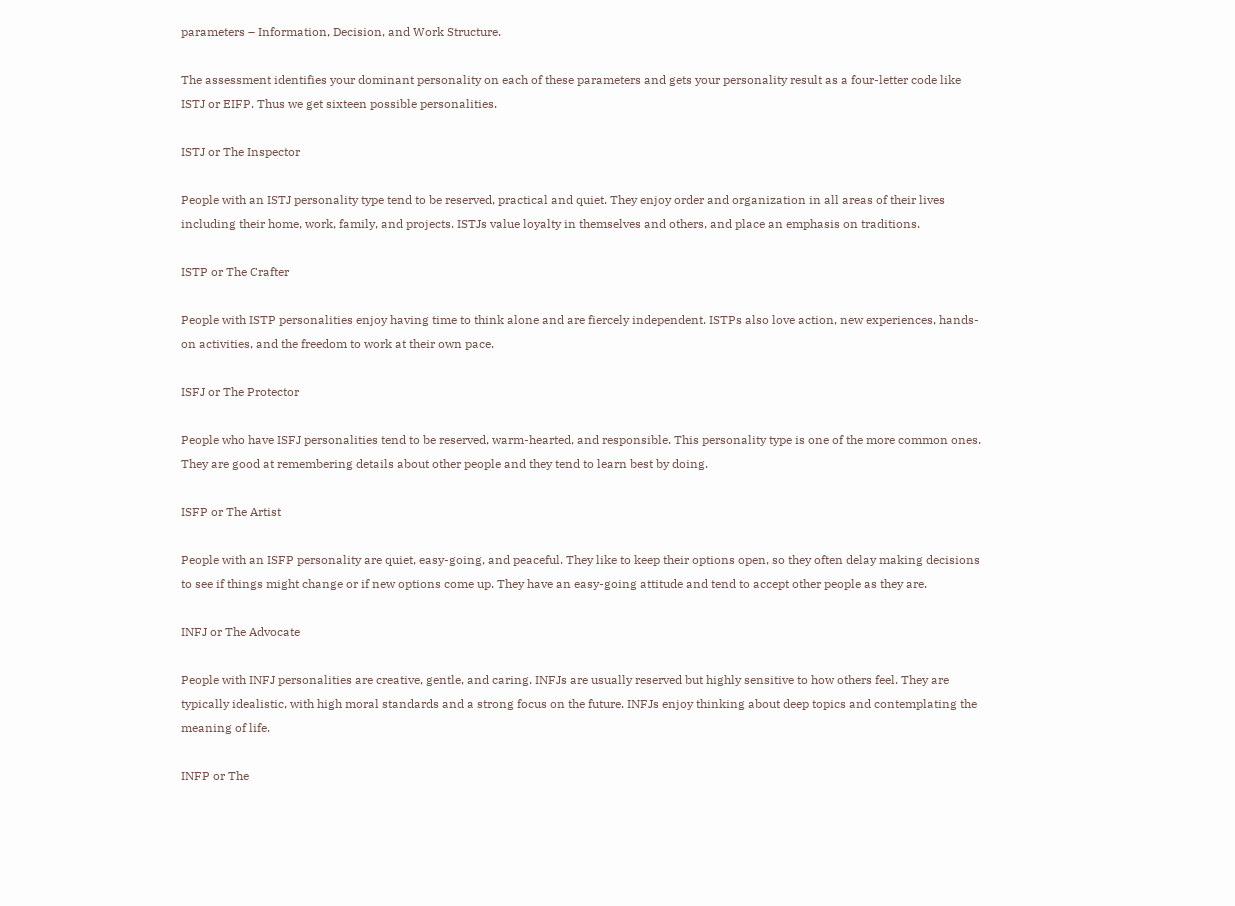parameters – Information, Decision, and Work Structure.

The assessment identifies your dominant personality on each of these parameters and gets your personality result as a four-letter code like ISTJ or EIFP. Thus we get sixteen possible personalities.

ISTJ or The Inspector

People with an ISTJ personality type tend to be reserved, practical and quiet. They enjoy order and organization in all areas of their lives including their home, work, family, and projects. ISTJs value loyalty in themselves and others, and place an emphasis on traditions.

ISTP or The Crafter

People with ISTP personalities enjoy having time to think alone and are fiercely independent. ISTPs also love action, new experiences, hands-on activities, and the freedom to work at their own pace.

ISFJ or The Protector

People who have ISFJ personalities tend to be reserved, warm-hearted, and responsible. This personality type is one of the more common ones. They are good at remembering details about other people and they tend to learn best by doing.

ISFP or The Artist

People with an ISFP personality are quiet, easy-going, and peaceful. They like to keep their options open, so they often delay making decisions to see if things might change or if new options come up. They have an easy-going attitude and tend to accept other people as they are.

INFJ or The Advocate

People with INFJ personalities are creative, gentle, and caring. INFJs are usually reserved but highly sensitive to how others feel. They are typically idealistic, with high moral standards and a strong focus on the future. INFJs enjoy thinking about deep topics and contemplating the meaning of life.

INFP or The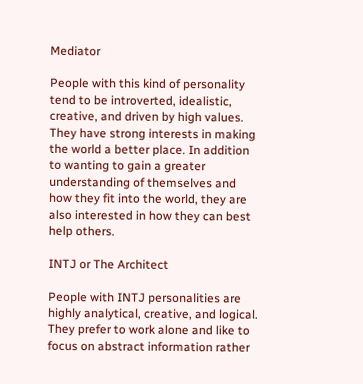Mediator

People with this kind of personality tend to be introverted, idealistic, creative, and driven by high values. They have strong interests in making the world a better place. In addition to wanting to gain a greater understanding of themselves and how they fit into the world, they are also interested in how they can best help others.

INTJ or The Architect

People with INTJ personalities are highly analytical, creative, and logical. They prefer to work alone and like to focus on abstract information rather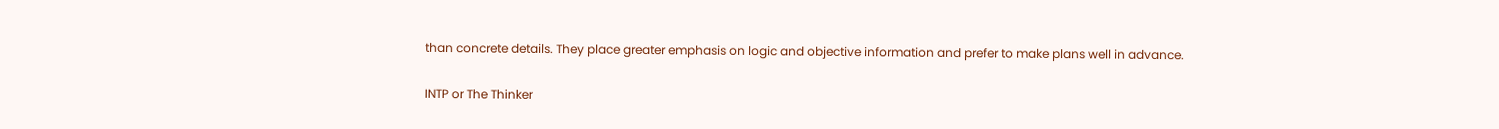than concrete details. They place greater emphasis on logic and objective information and prefer to make plans well in advance.

INTP or The Thinker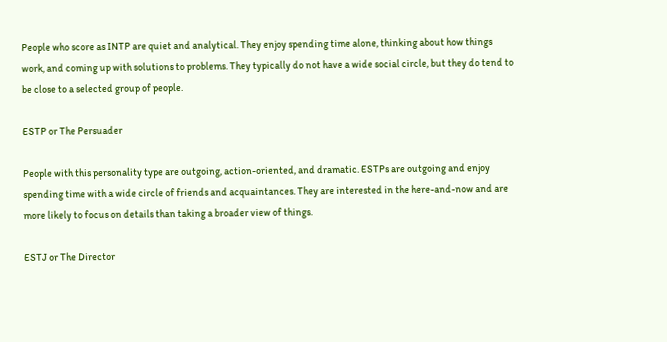People who score as INTP are quiet and analytical. They enjoy spending time alone, thinking about how things work, and coming up with solutions to problems. They typically do not have a wide social circle, but they do tend to be close to a selected group of people.

ESTP or The Persuader

People with this personality type are outgoing, action-oriented, and dramatic. ESTPs are outgoing and enjoy spending time with a wide circle of friends and acquaintances. They are interested in the here-and-now and are more likely to focus on details than taking a broader view of things.

ESTJ or The Director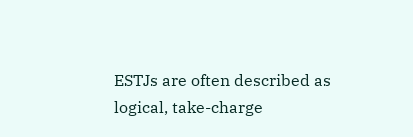ESTJs are often described as logical, take-charge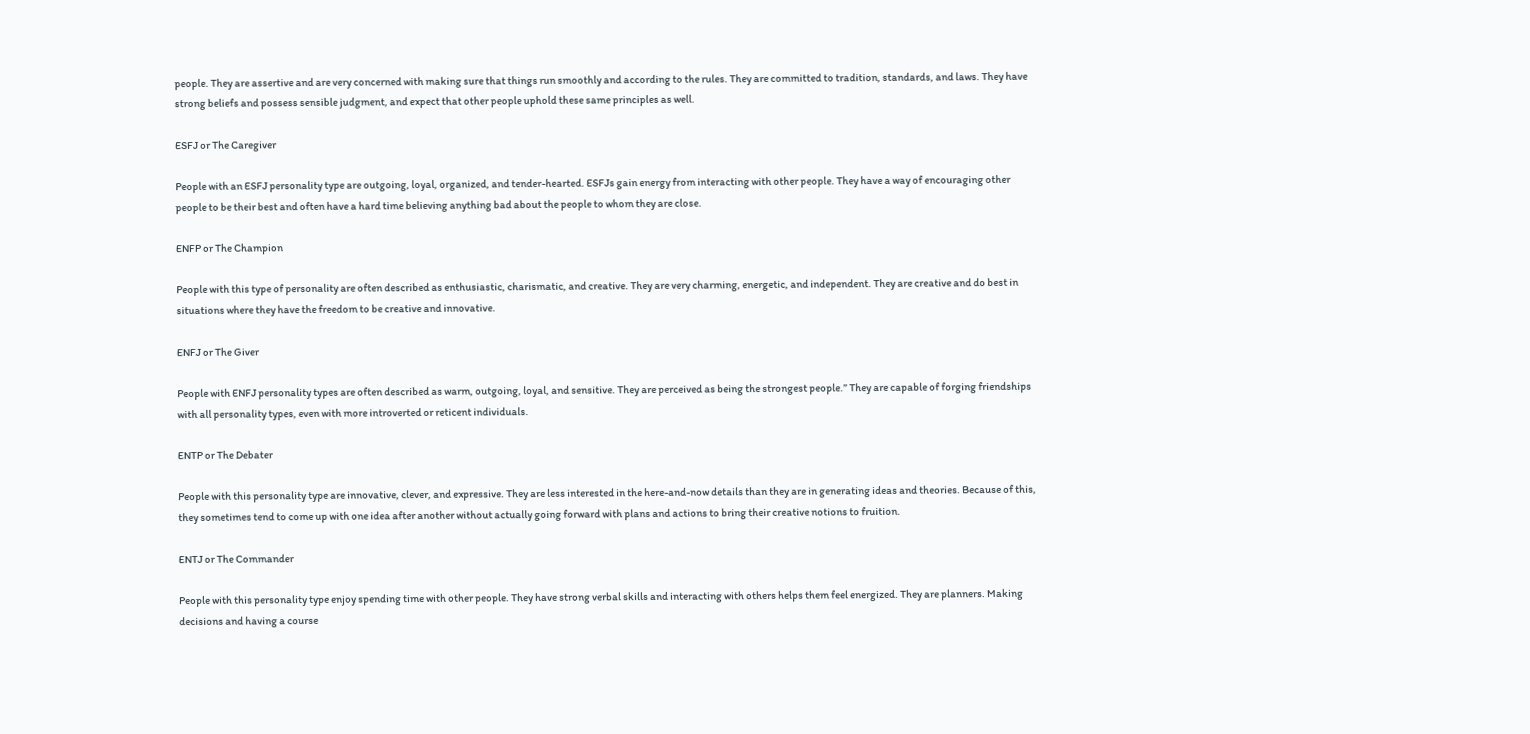people. They are assertive and are very concerned with making sure that things run smoothly and according to the rules. They are committed to tradition, standards, and laws. They have strong beliefs and possess sensible judgment, and expect that other people uphold these same principles as well.

ESFJ or The Caregiver

People with an ESFJ personality type are outgoing, loyal, organized, and tender-hearted. ESFJs gain energy from interacting with other people. They have a way of encouraging other people to be their best and often have a hard time believing anything bad about the people to whom they are close.

ENFP or The Champion

People with this type of personality are often described as enthusiastic, charismatic, and creative. They are very charming, energetic, and independent. They are creative and do best in situations where they have the freedom to be creative and innovative.

ENFJ or The Giver

People with ENFJ personality types are often described as warm, outgoing, loyal, and sensitive. They are perceived as being the strongest people.” They are capable of forging friendships with all personality types, even with more introverted or reticent individuals.

ENTP or The Debater

People with this personality type are innovative, clever, and expressive. They are less interested in the here-and-now details than they are in generating ideas and theories. Because of this, they sometimes tend to come up with one idea after another without actually going forward with plans and actions to bring their creative notions to fruition.

ENTJ or The Commander

People with this personality type enjoy spending time with other people. They have strong verbal skills and interacting with others helps them feel energized. They are planners. Making decisions and having a course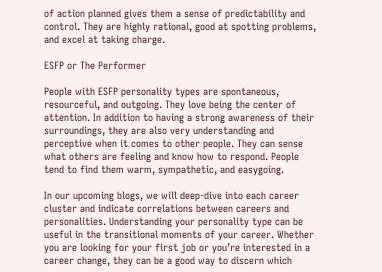of action planned gives them a sense of predictability and control. They are highly rational, good at spotting problems, and excel at taking charge.

ESFP or The Performer

People with ESFP personality types are spontaneous, resourceful, and outgoing. They love being the center of attention. In addition to having a strong awareness of their surroundings, they are also very understanding and perceptive when it comes to other people. They can sense what others are feeling and know how to respond. People tend to find them warm, sympathetic, and easygoing.

In our upcoming blogs, we will deep-dive into each career cluster and indicate correlations between careers and personalities. Understanding your personality type can be useful in the transitional moments of your career. Whether you are looking for your first job or you’re interested in a career change, they can be a good way to discern which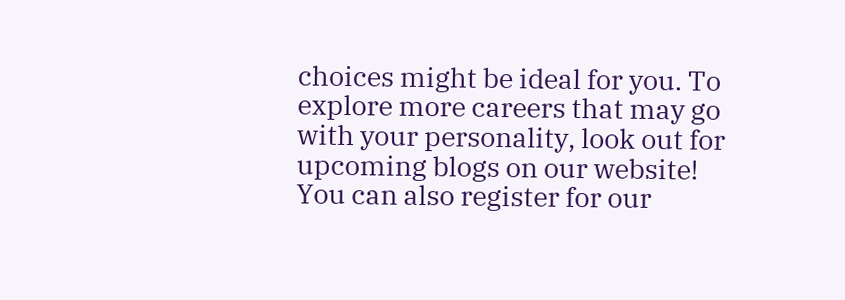choices might be ideal for you. To explore more careers that may go with your personality, look out for upcoming blogs on our website! You can also register for our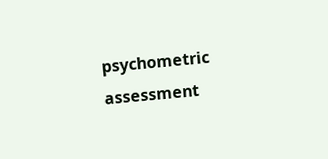psychometric assessment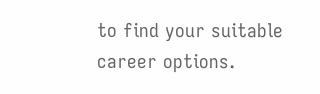to find your suitable career options.